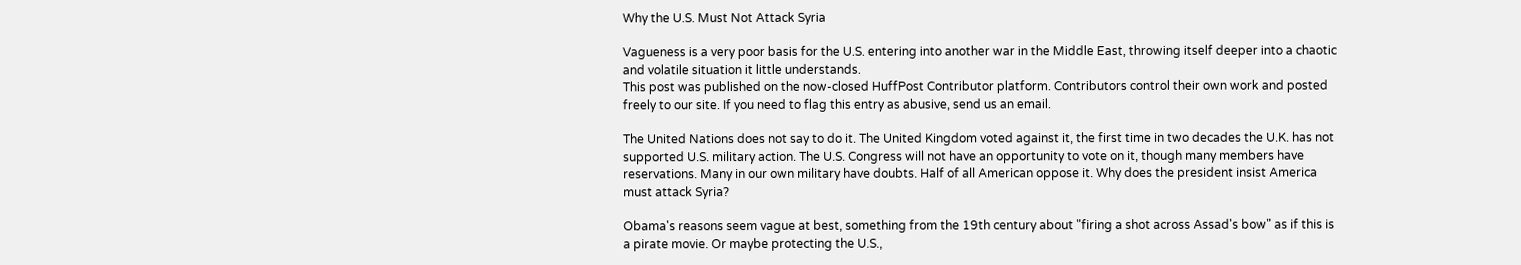Why the U.S. Must Not Attack Syria

Vagueness is a very poor basis for the U.S. entering into another war in the Middle East, throwing itself deeper into a chaotic and volatile situation it little understands.
This post was published on the now-closed HuffPost Contributor platform. Contributors control their own work and posted freely to our site. If you need to flag this entry as abusive, send us an email.

The United Nations does not say to do it. The United Kingdom voted against it, the first time in two decades the U.K. has not supported U.S. military action. The U.S. Congress will not have an opportunity to vote on it, though many members have reservations. Many in our own military have doubts. Half of all American oppose it. Why does the president insist America must attack Syria?

Obama's reasons seem vague at best, something from the 19th century about "firing a shot across Assad's bow" as if this is a pirate movie. Or maybe protecting the U.S.,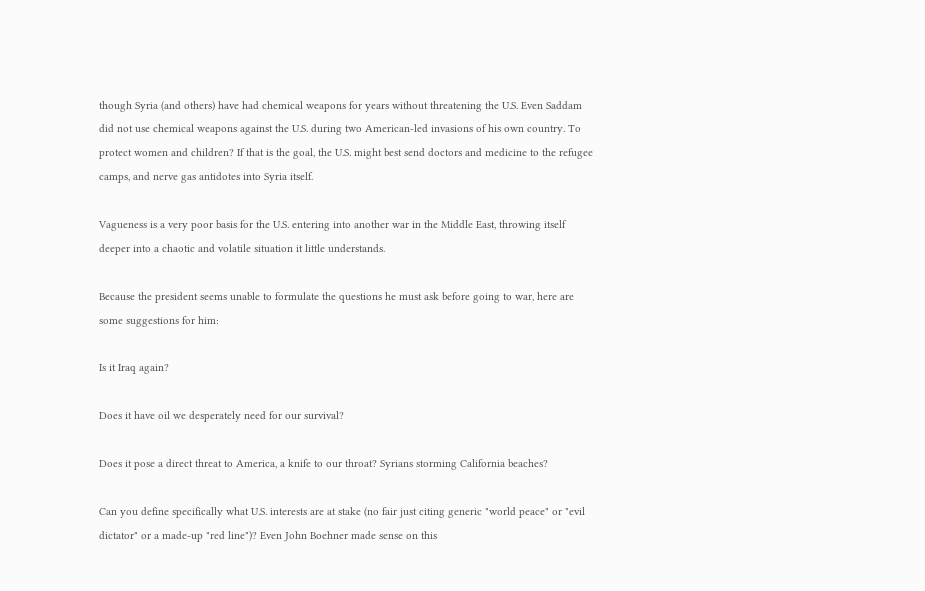though Syria (and others) have had chemical weapons for years without threatening the U.S. Even Saddam did not use chemical weapons against the U.S. during two American-led invasions of his own country. To protect women and children? If that is the goal, the U.S. might best send doctors and medicine to the refugee camps, and nerve gas antidotes into Syria itself.

Vagueness is a very poor basis for the U.S. entering into another war in the Middle East, throwing itself deeper into a chaotic and volatile situation it little understands.

Because the president seems unable to formulate the questions he must ask before going to war, here are some suggestions for him:

Is it Iraq again?

Does it have oil we desperately need for our survival?

Does it pose a direct threat to America, a knife to our throat? Syrians storming California beaches?

Can you define specifically what U.S. interests are at stake (no fair just citing generic "world peace" or "evil dictator" or a made-up "red line")? Even John Boehner made sense on this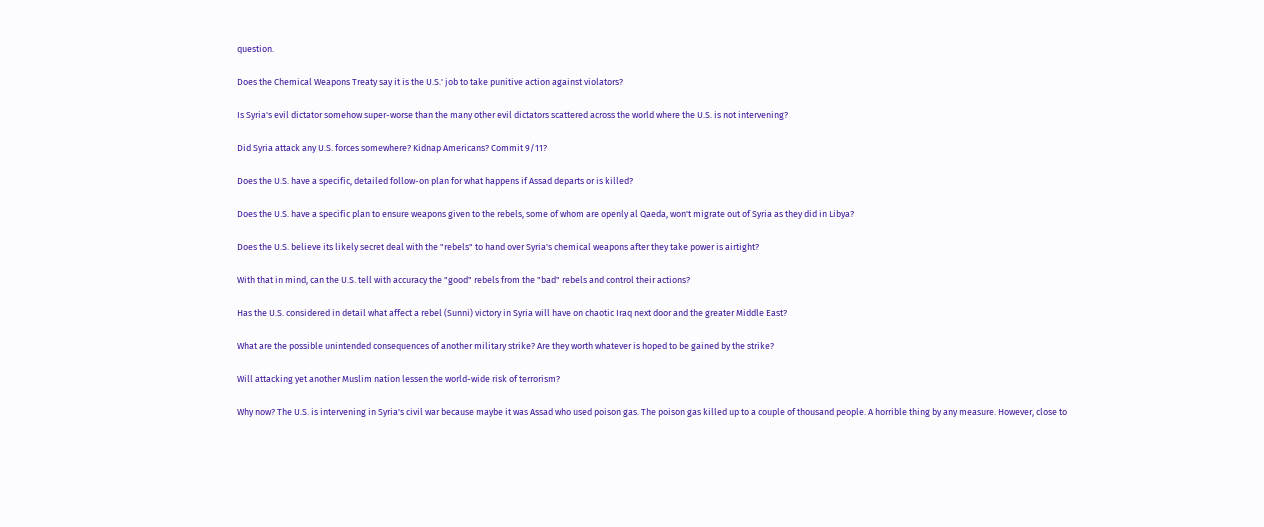question.

Does the Chemical Weapons Treaty say it is the U.S.' job to take punitive action against violators?

Is Syria's evil dictator somehow super-worse than the many other evil dictators scattered across the world where the U.S. is not intervening?

Did Syria attack any U.S. forces somewhere? Kidnap Americans? Commit 9/11?

Does the U.S. have a specific, detailed follow-on plan for what happens if Assad departs or is killed?

Does the U.S. have a specific plan to ensure weapons given to the rebels, some of whom are openly al Qaeda, won't migrate out of Syria as they did in Libya?

Does the U.S. believe its likely secret deal with the "rebels" to hand over Syria's chemical weapons after they take power is airtight?

With that in mind, can the U.S. tell with accuracy the "good" rebels from the "bad" rebels and control their actions?

Has the U.S. considered in detail what affect a rebel (Sunni) victory in Syria will have on chaotic Iraq next door and the greater Middle East?

What are the possible unintended consequences of another military strike? Are they worth whatever is hoped to be gained by the strike?

Will attacking yet another Muslim nation lessen the world-wide risk of terrorism?

Why now? The U.S. is intervening in Syria's civil war because maybe it was Assad who used poison gas. The poison gas killed up to a couple of thousand people. A horrible thing by any measure. However, close to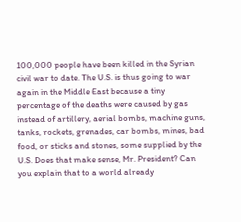100,000 people have been killed in the Syrian civil war to date. The U.S. is thus going to war again in the Middle East because a tiny percentage of the deaths were caused by gas instead of artillery, aerial bombs, machine guns, tanks, rockets, grenades, car bombs, mines, bad food, or sticks and stones, some supplied by the U.S. Does that make sense, Mr. President? Can you explain that to a world already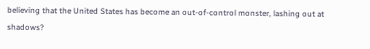believing that the United States has become an out-of-control monster, lashing out at shadows?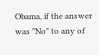Obama, if the answer was "No" to any of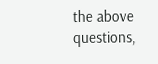the above questions,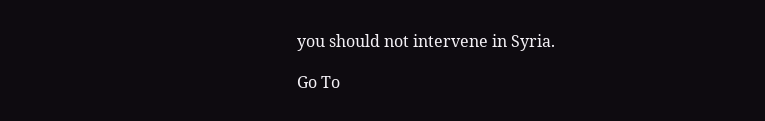you should not intervene in Syria.

Go To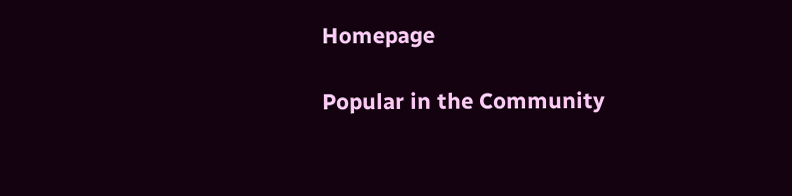Homepage

Popular in the Community